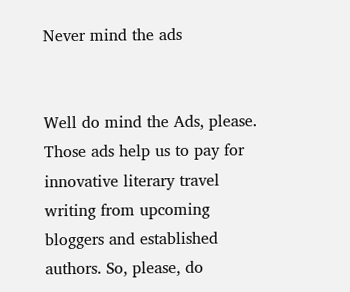Never mind the ads


Well do mind the Ads, please. Those ads help us to pay for innovative literary travel writing from upcoming bloggers and established authors. So, please, do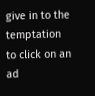give in to the temptation to click on an ad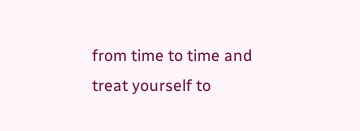from time to time and treat yourself to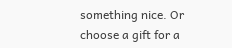something nice. Or choose a gift for a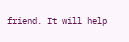friend. It will help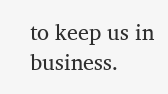to keep us in business.